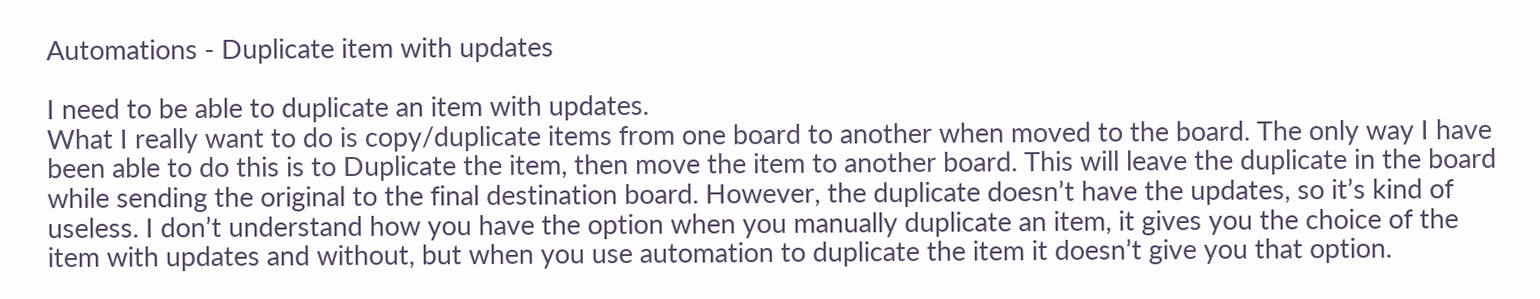Automations - Duplicate item with updates

I need to be able to duplicate an item with updates.
What I really want to do is copy/duplicate items from one board to another when moved to the board. The only way I have been able to do this is to Duplicate the item, then move the item to another board. This will leave the duplicate in the board while sending the original to the final destination board. However, the duplicate doesn’t have the updates, so it’s kind of useless. I don’t understand how you have the option when you manually duplicate an item, it gives you the choice of the item with updates and without, but when you use automation to duplicate the item it doesn’t give you that option.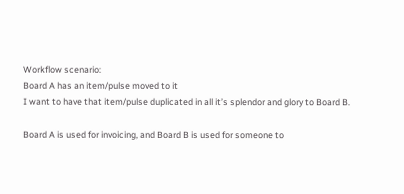Workflow scenario:
Board A has an item/pulse moved to it
I want to have that item/pulse duplicated in all it’s splendor and glory to Board B.

Board A is used for invoicing, and Board B is used for someone to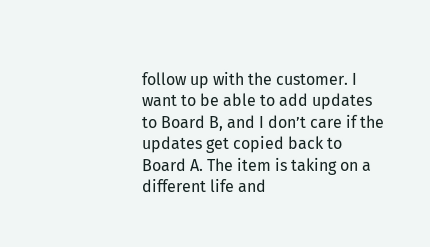follow up with the customer. I want to be able to add updates to Board B, and I don’t care if the updates get copied back to Board A. The item is taking on a different life and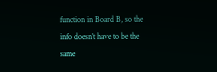function in Board B, so the info doesn’t have to be the same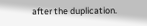after the duplication.